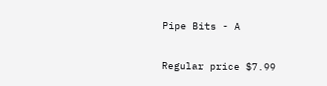Pipe Bits - A

Regular price $7.99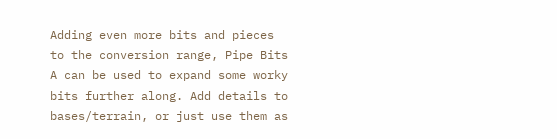Adding even more bits and pieces to the conversion range, Pipe Bits A can be used to expand some worky bits further along. Add details to bases/terrain, or just use them as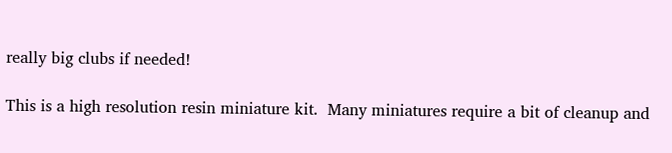really big clubs if needed!

This is a high resolution resin miniature kit.  Many miniatures require a bit of cleanup and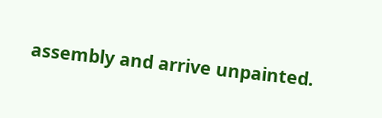assembly and arrive unpainted.